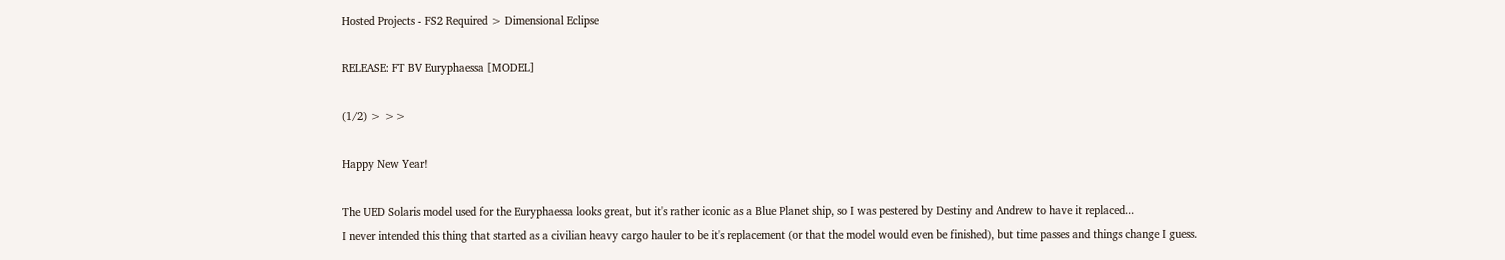Hosted Projects - FS2 Required > Dimensional Eclipse

RELEASE: FT BV Euryphaessa [MODEL]

(1/2) > >>

Happy New Year!

The UED Solaris model used for the Euryphaessa looks great, but it's rather iconic as a Blue Planet ship, so I was pestered by Destiny and Andrew to have it replaced...
I never intended this thing that started as a civilian heavy cargo hauler to be it's replacement (or that the model would even be finished), but time passes and things change I guess.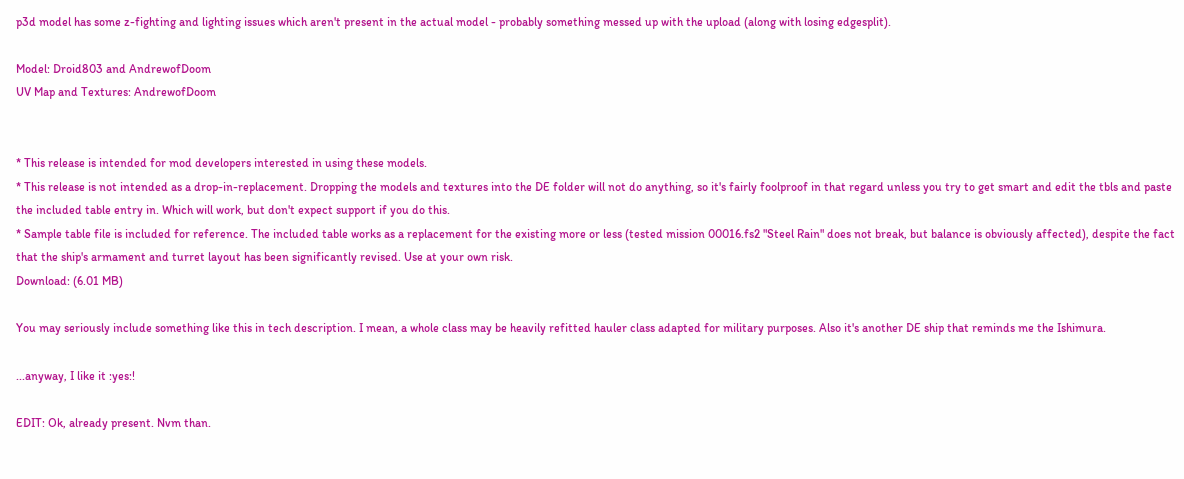p3d model has some z-fighting and lighting issues which aren't present in the actual model - probably something messed up with the upload (along with losing edgesplit).

Model: Droid803 and AndrewofDoom
UV Map and Textures: AndrewofDoom


* This release is intended for mod developers interested in using these models.
* This release is not intended as a drop-in-replacement. Dropping the models and textures into the DE folder will not do anything, so it's fairly foolproof in that regard unless you try to get smart and edit the tbls and paste the included table entry in. Which will work, but don't expect support if you do this.
* Sample table file is included for reference. The included table works as a replacement for the existing more or less (tested mission 00016.fs2 "Steel Rain" does not break, but balance is obviously affected), despite the fact that the ship's armament and turret layout has been significantly revised. Use at your own risk.
Download: (6.01 MB)

You may seriously include something like this in tech description. I mean, a whole class may be heavily refitted hauler class adapted for military purposes. Also it's another DE ship that reminds me the Ishimura.

...anyway, I like it :yes:!

EDIT: Ok, already present. Nvm than.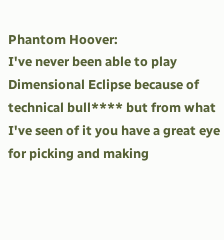Phantom Hoover:
I've never been able to play Dimensional Eclipse because of technical bull**** but from what I've seen of it you have a great eye for picking and making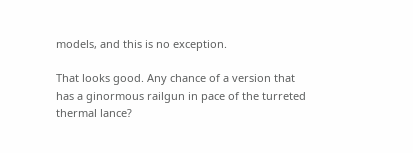models, and this is no exception.

That looks good. Any chance of a version that has a ginormous railgun in pace of the turreted thermal lance?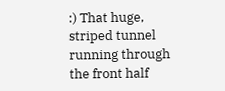:) That huge, striped tunnel running through the front half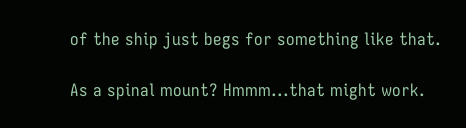of the ship just begs for something like that.

As a spinal mount? Hmmm...that might work.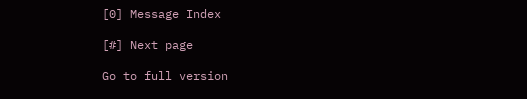[0] Message Index

[#] Next page

Go to full version